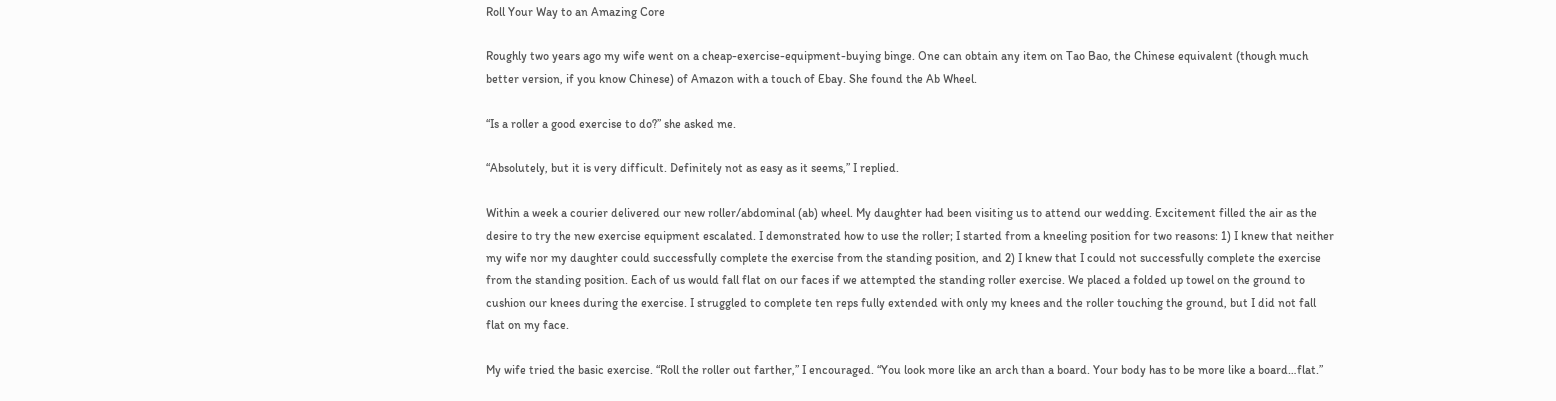Roll Your Way to an Amazing Core

Roughly two years ago my wife went on a cheap-exercise-equipment-buying binge. One can obtain any item on Tao Bao, the Chinese equivalent (though much better version, if you know Chinese) of Amazon with a touch of Ebay. She found the Ab Wheel.

“Is a roller a good exercise to do?” she asked me.

“Absolutely, but it is very difficult. Definitely not as easy as it seems,” I replied.

Within a week a courier delivered our new roller/abdominal (ab) wheel. My daughter had been visiting us to attend our wedding. Excitement filled the air as the desire to try the new exercise equipment escalated. I demonstrated how to use the roller; I started from a kneeling position for two reasons: 1) I knew that neither my wife nor my daughter could successfully complete the exercise from the standing position, and 2) I knew that I could not successfully complete the exercise from the standing position. Each of us would fall flat on our faces if we attempted the standing roller exercise. We placed a folded up towel on the ground to cushion our knees during the exercise. I struggled to complete ten reps fully extended with only my knees and the roller touching the ground, but I did not fall flat on my face.

My wife tried the basic exercise. “Roll the roller out farther,” I encouraged. “You look more like an arch than a board. Your body has to be more like a board…flat.”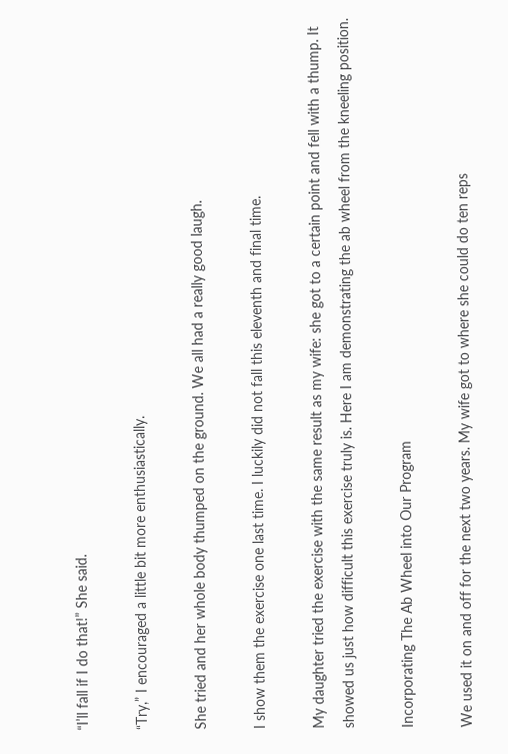“I’ll fall if I do that!” She said.

“Try,” I encouraged a little bit more enthusiastically.

She tried and her whole body thumped on the ground. We all had a really good laugh.

I show them the exercise one last time. I luckily did not fall this eleventh and final time.

My daughter tried the exercise with the same result as my wife: she got to a certain point and fell with a thump. It showed us just how difficult this exercise truly is. Here I am demonstrating the ab wheel from the kneeling position.

Incorporating The Ab Wheel into Our Program

We used it on and off for the next two years. My wife got to where she could do ten reps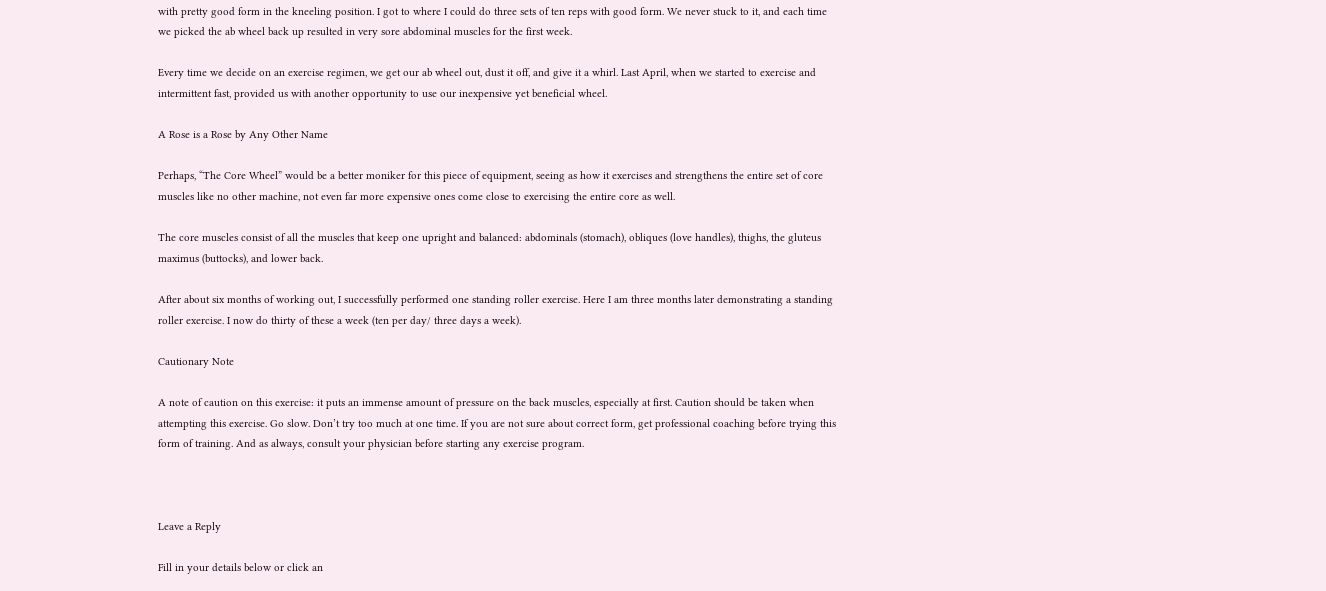with pretty good form in the kneeling position. I got to where I could do three sets of ten reps with good form. We never stuck to it, and each time we picked the ab wheel back up resulted in very sore abdominal muscles for the first week.

Every time we decide on an exercise regimen, we get our ab wheel out, dust it off, and give it a whirl. Last April, when we started to exercise and intermittent fast, provided us with another opportunity to use our inexpensive yet beneficial wheel.

A Rose is a Rose by Any Other Name

Perhaps, “The Core Wheel” would be a better moniker for this piece of equipment, seeing as how it exercises and strengthens the entire set of core muscles like no other machine, not even far more expensive ones come close to exercising the entire core as well.

The core muscles consist of all the muscles that keep one upright and balanced: abdominals (stomach), obliques (love handles), thighs, the gluteus maximus (buttocks), and lower back.

After about six months of working out, I successfully performed one standing roller exercise. Here I am three months later demonstrating a standing roller exercise. I now do thirty of these a week (ten per day/ three days a week).

Cautionary Note

A note of caution on this exercise: it puts an immense amount of pressure on the back muscles, especially at first. Caution should be taken when attempting this exercise. Go slow. Don’t try too much at one time. If you are not sure about correct form, get professional coaching before trying this form of training. And as always, consult your physician before starting any exercise program.



Leave a Reply

Fill in your details below or click an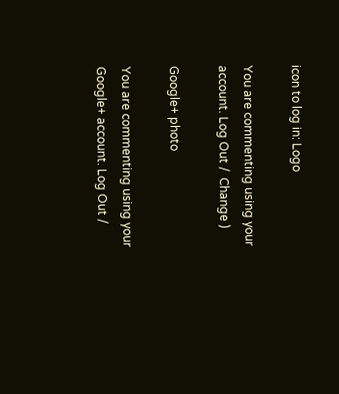icon to log in: Logo

You are commenting using your account. Log Out /  Change )

Google+ photo

You are commenting using your Google+ account. Log Out /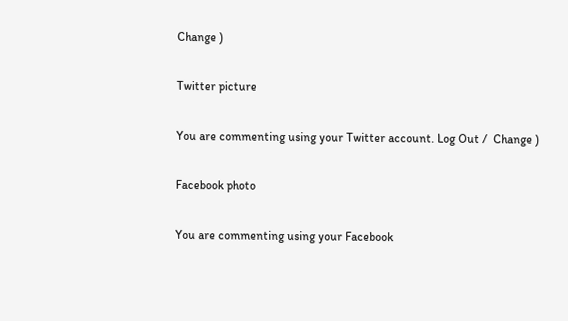Change )

Twitter picture

You are commenting using your Twitter account. Log Out /  Change )

Facebook photo

You are commenting using your Facebook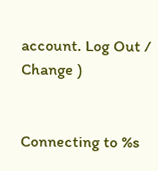account. Log Out /  Change )


Connecting to %s